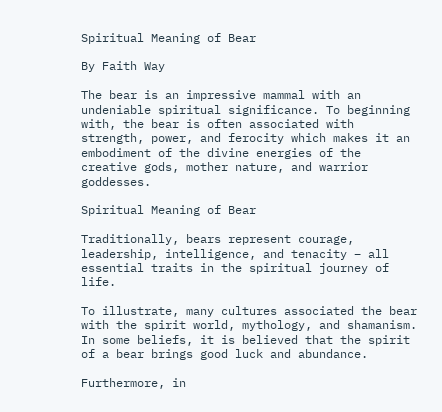Spiritual Meaning of Bear

By Faith Way

The bear is an impressive mammal with an undeniable spiritual significance. To beginning with, the bear is often associated with strength, power, and ferocity which makes it an embodiment of the divine energies of the creative gods, mother nature, and warrior goddesses.

Spiritual Meaning of Bear

Traditionally, bears represent courage, leadership, intelligence, and tenacity – all essential traits in the spiritual journey of life.

To illustrate, many cultures associated the bear with the spirit world, mythology, and shamanism. In some beliefs, it is believed that the spirit of a bear brings good luck and abundance.

Furthermore, in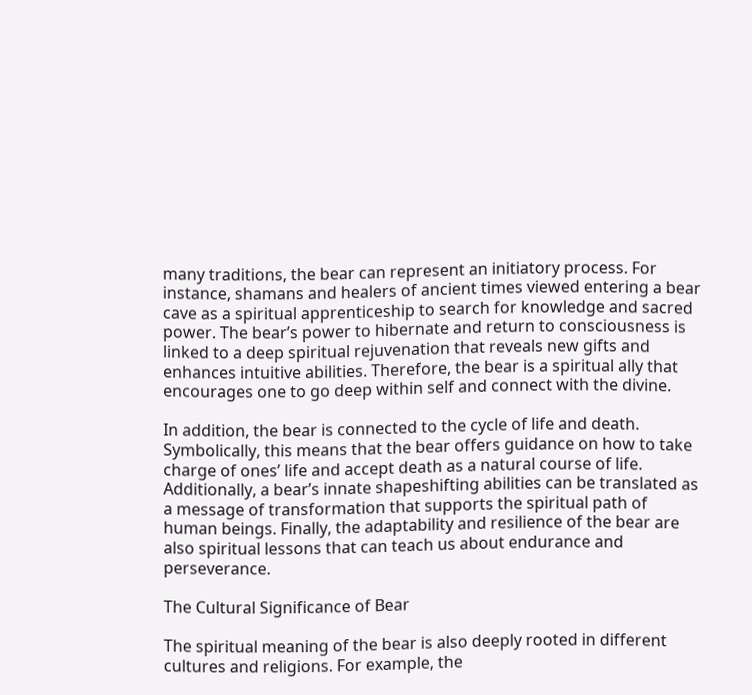many traditions, the bear can represent an initiatory process. For instance, shamans and healers of ancient times viewed entering a bear cave as a spiritual apprenticeship to search for knowledge and sacred power. The bear’s power to hibernate and return to consciousness is linked to a deep spiritual rejuvenation that reveals new gifts and enhances intuitive abilities. Therefore, the bear is a spiritual ally that encourages one to go deep within self and connect with the divine.

In addition, the bear is connected to the cycle of life and death. Symbolically, this means that the bear offers guidance on how to take charge of ones’ life and accept death as a natural course of life. Additionally, a bear’s innate shapeshifting abilities can be translated as a message of transformation that supports the spiritual path of human beings. Finally, the adaptability and resilience of the bear are also spiritual lessons that can teach us about endurance and perseverance.

The Cultural Significance of Bear

The spiritual meaning of the bear is also deeply rooted in different cultures and religions. For example, the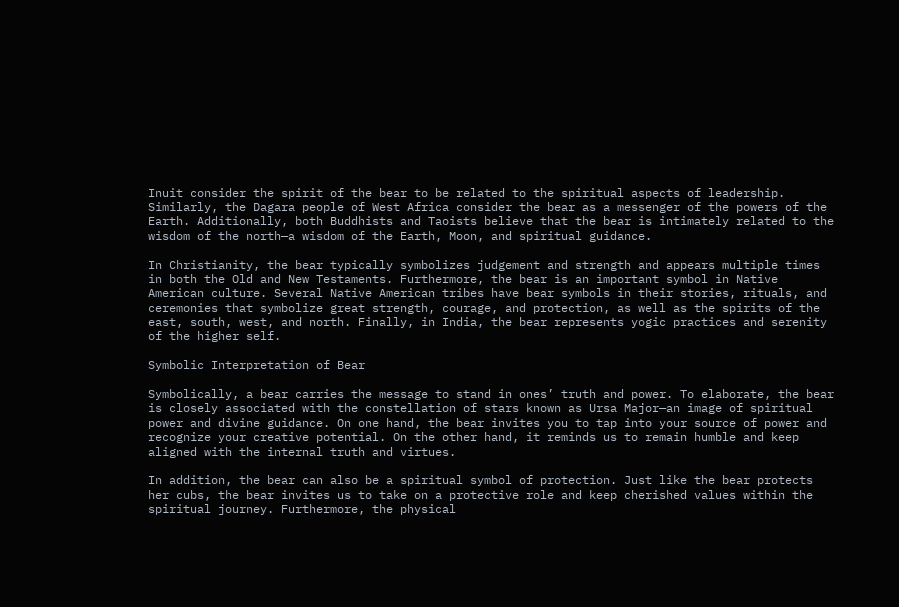Inuit consider the spirit of the bear to be related to the spiritual aspects of leadership. Similarly, the Dagara people of West Africa consider the bear as a messenger of the powers of the Earth. Additionally, both Buddhists and Taoists believe that the bear is intimately related to the wisdom of the north—a wisdom of the Earth, Moon, and spiritual guidance.

In Christianity, the bear typically symbolizes judgement and strength and appears multiple times in both the Old and New Testaments. Furthermore, the bear is an important symbol in Native American culture. Several Native American tribes have bear symbols in their stories, rituals, and ceremonies that symbolize great strength, courage, and protection, as well as the spirits of the east, south, west, and north. Finally, in India, the bear represents yogic practices and serenity of the higher self.

Symbolic Interpretation of Bear

Symbolically, a bear carries the message to stand in ones’ truth and power. To elaborate, the bear is closely associated with the constellation of stars known as Ursa Major—an image of spiritual power and divine guidance. On one hand, the bear invites you to tap into your source of power and recognize your creative potential. On the other hand, it reminds us to remain humble and keep aligned with the internal truth and virtues.

In addition, the bear can also be a spiritual symbol of protection. Just like the bear protects her cubs, the bear invites us to take on a protective role and keep cherished values within the spiritual journey. Furthermore, the physical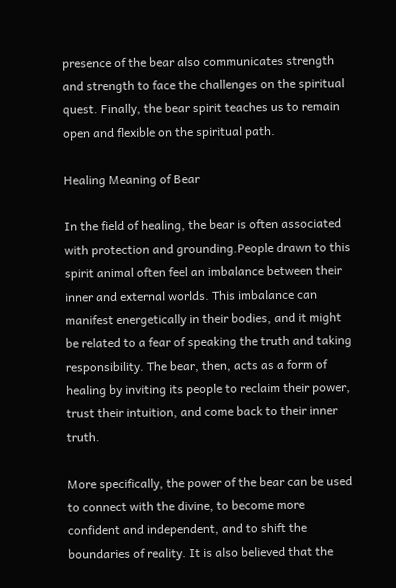presence of the bear also communicates strength and strength to face the challenges on the spiritual quest. Finally, the bear spirit teaches us to remain open and flexible on the spiritual path.

Healing Meaning of Bear

In the field of healing, the bear is often associated with protection and grounding.People drawn to this spirit animal often feel an imbalance between their inner and external worlds. This imbalance can manifest energetically in their bodies, and it might be related to a fear of speaking the truth and taking responsibility. The bear, then, acts as a form of healing by inviting its people to reclaim their power, trust their intuition, and come back to their inner truth.

More specifically, the power of the bear can be used to connect with the divine, to become more confident and independent, and to shift the boundaries of reality. It is also believed that the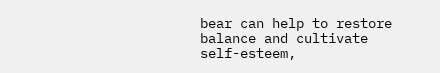bear can help to restore balance and cultivate self-esteem,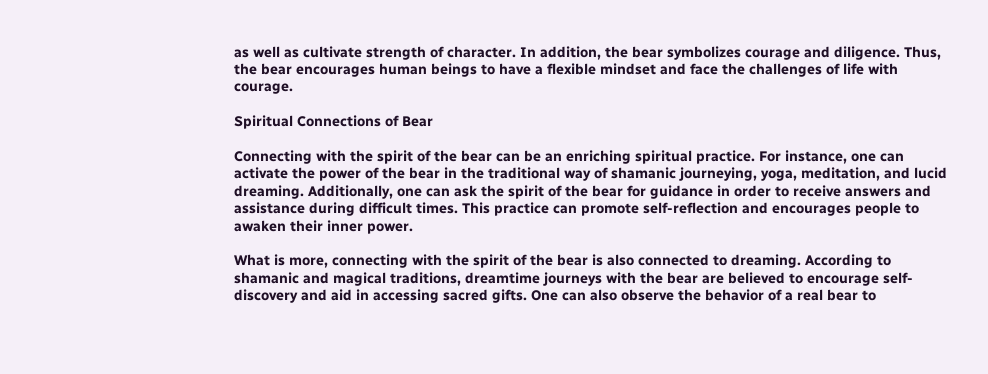as well as cultivate strength of character. In addition, the bear symbolizes courage and diligence. Thus, the bear encourages human beings to have a flexible mindset and face the challenges of life with courage.

Spiritual Connections of Bear

Connecting with the spirit of the bear can be an enriching spiritual practice. For instance, one can activate the power of the bear in the traditional way of shamanic journeying, yoga, meditation, and lucid dreaming. Additionally, one can ask the spirit of the bear for guidance in order to receive answers and assistance during difficult times. This practice can promote self-reflection and encourages people to awaken their inner power.

What is more, connecting with the spirit of the bear is also connected to dreaming. According to shamanic and magical traditions, dreamtime journeys with the bear are believed to encourage self-discovery and aid in accessing sacred gifts. One can also observe the behavior of a real bear to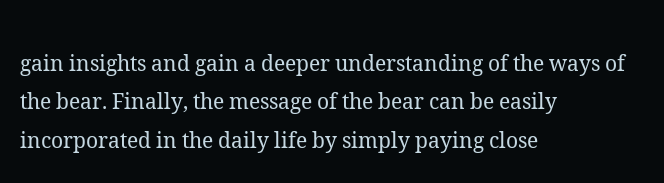gain insights and gain a deeper understanding of the ways of the bear. Finally, the message of the bear can be easily incorporated in the daily life by simply paying close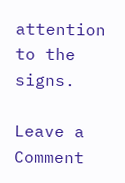attention to the signs.

Leave a Comment